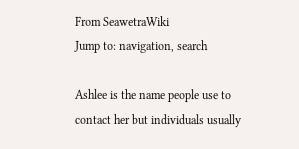From SeawetraWiki
Jump to: navigation, search

Ashlee is the name people use to contact her but individuals usually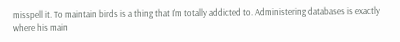misspell it. To maintain birds is a thing that I'm totally addicted to. Administering databases is exactly where his main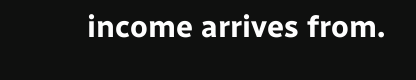income arrives from.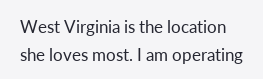West Virginia is the location she loves most. I am operating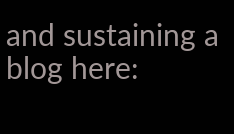and sustaining a blog here: